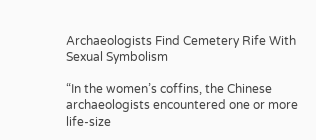Archaeologists Find Cemetery Rife With Sexual Symbolism

“In the women’s coffins, the Chinese archaeologists encountered one or more life-size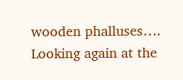wooden phalluses…. Looking again at the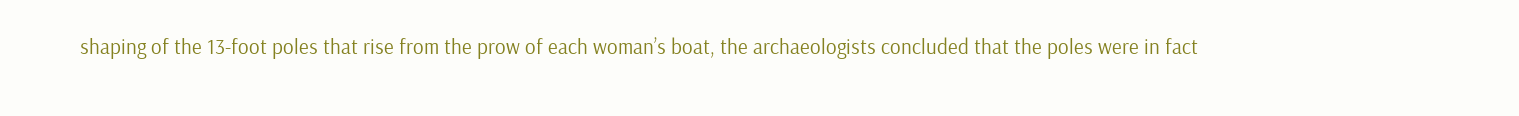shaping of the 13-foot poles that rise from the prow of each woman’s boat, the archaeologists concluded that the poles were in fact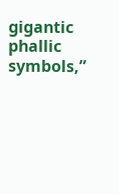gigantic phallic symbols,”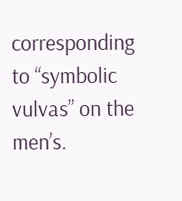corresponding to “symbolic vulvas” on the men’s.